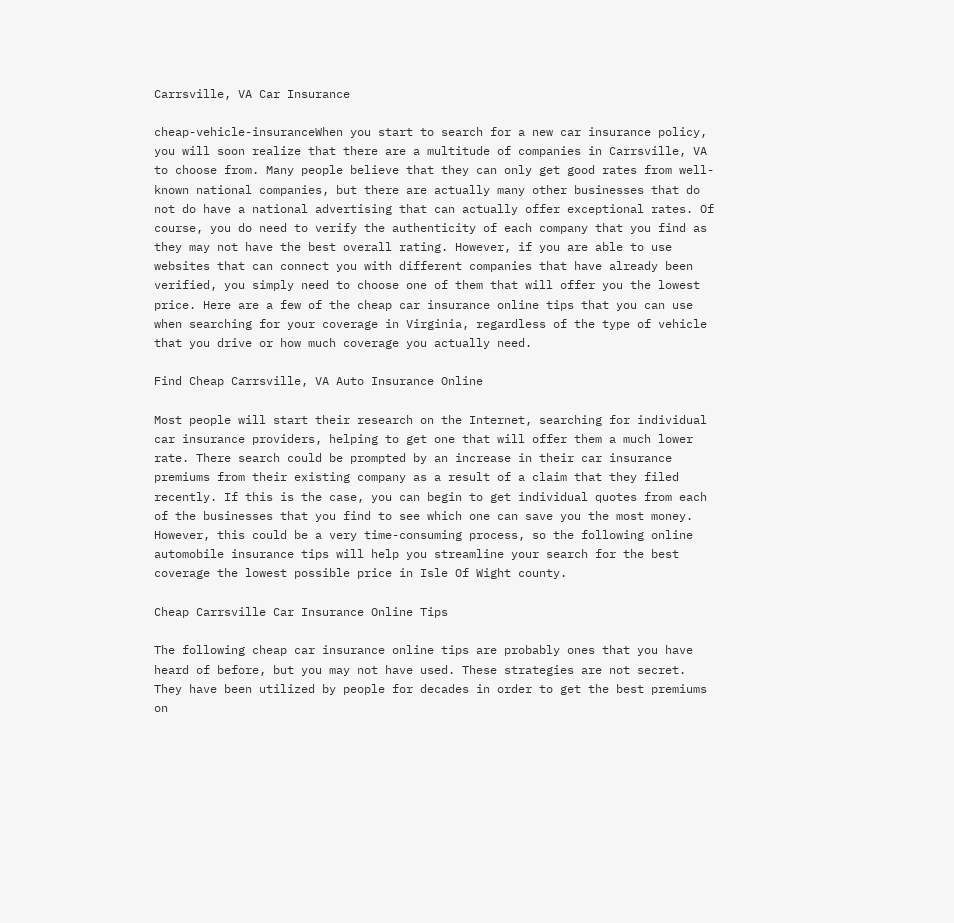Carrsville, VA Car Insurance

cheap-vehicle-insuranceWhen you start to search for a new car insurance policy, you will soon realize that there are a multitude of companies in Carrsville, VA to choose from. Many people believe that they can only get good rates from well-known national companies, but there are actually many other businesses that do not do have a national advertising that can actually offer exceptional rates. Of course, you do need to verify the authenticity of each company that you find as they may not have the best overall rating. However, if you are able to use websites that can connect you with different companies that have already been verified, you simply need to choose one of them that will offer you the lowest price. Here are a few of the cheap car insurance online tips that you can use when searching for your coverage in Virginia, regardless of the type of vehicle that you drive or how much coverage you actually need.

Find Cheap Carrsville, VA Auto Insurance Online

Most people will start their research on the Internet, searching for individual car insurance providers, helping to get one that will offer them a much lower rate. There search could be prompted by an increase in their car insurance premiums from their existing company as a result of a claim that they filed recently. If this is the case, you can begin to get individual quotes from each of the businesses that you find to see which one can save you the most money. However, this could be a very time-consuming process, so the following online automobile insurance tips will help you streamline your search for the best coverage the lowest possible price in Isle Of Wight county.

Cheap Carrsville Car Insurance Online Tips

The following cheap car insurance online tips are probably ones that you have heard of before, but you may not have used. These strategies are not secret. They have been utilized by people for decades in order to get the best premiums on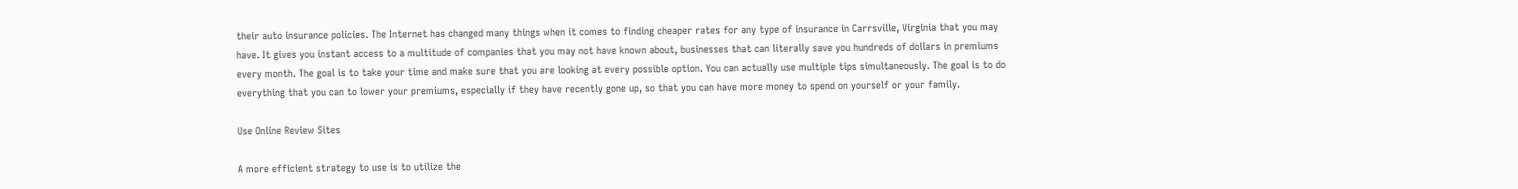their auto insurance policies. The Internet has changed many things when it comes to finding cheaper rates for any type of insurance in Carrsville, Virginia that you may have. It gives you instant access to a multitude of companies that you may not have known about, businesses that can literally save you hundreds of dollars in premiums every month. The goal is to take your time and make sure that you are looking at every possible option. You can actually use multiple tips simultaneously. The goal is to do everything that you can to lower your premiums, especially if they have recently gone up, so that you can have more money to spend on yourself or your family.

Use Online Review Sites

A more efficient strategy to use is to utilize the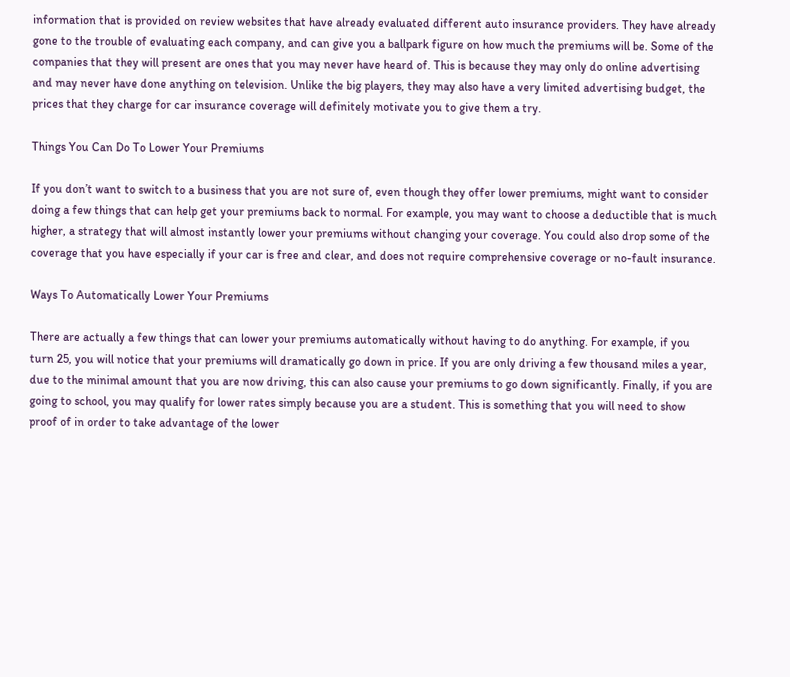information that is provided on review websites that have already evaluated different auto insurance providers. They have already gone to the trouble of evaluating each company, and can give you a ballpark figure on how much the premiums will be. Some of the companies that they will present are ones that you may never have heard of. This is because they may only do online advertising and may never have done anything on television. Unlike the big players, they may also have a very limited advertising budget, the prices that they charge for car insurance coverage will definitely motivate you to give them a try.

Things You Can Do To Lower Your Premiums

If you don’t want to switch to a business that you are not sure of, even though they offer lower premiums, might want to consider doing a few things that can help get your premiums back to normal. For example, you may want to choose a deductible that is much higher, a strategy that will almost instantly lower your premiums without changing your coverage. You could also drop some of the coverage that you have especially if your car is free and clear, and does not require comprehensive coverage or no-fault insurance.

Ways To Automatically Lower Your Premiums

There are actually a few things that can lower your premiums automatically without having to do anything. For example, if you turn 25, you will notice that your premiums will dramatically go down in price. If you are only driving a few thousand miles a year, due to the minimal amount that you are now driving, this can also cause your premiums to go down significantly. Finally, if you are going to school, you may qualify for lower rates simply because you are a student. This is something that you will need to show proof of in order to take advantage of the lower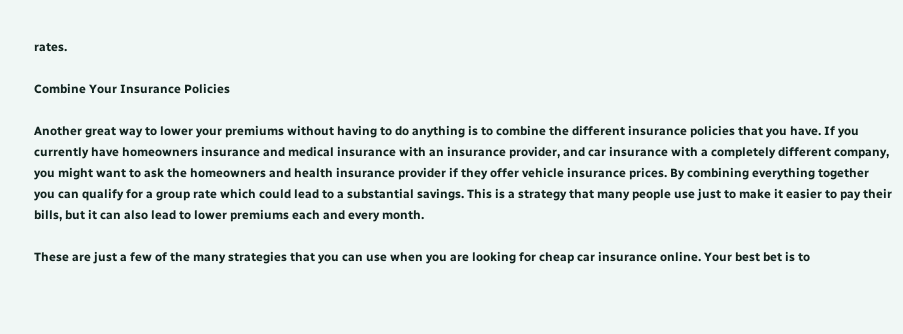rates.

Combine Your Insurance Policies

Another great way to lower your premiums without having to do anything is to combine the different insurance policies that you have. If you currently have homeowners insurance and medical insurance with an insurance provider, and car insurance with a completely different company, you might want to ask the homeowners and health insurance provider if they offer vehicle insurance prices. By combining everything together you can qualify for a group rate which could lead to a substantial savings. This is a strategy that many people use just to make it easier to pay their bills, but it can also lead to lower premiums each and every month.

These are just a few of the many strategies that you can use when you are looking for cheap car insurance online. Your best bet is to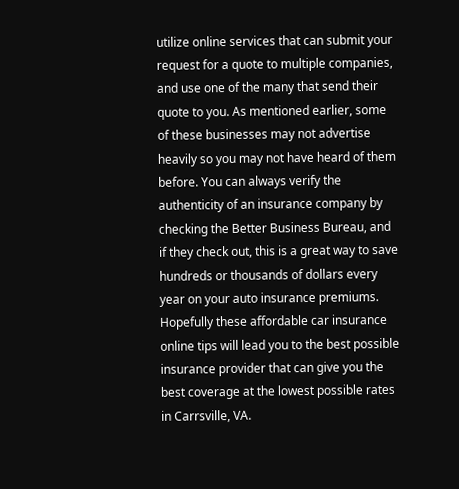utilize online services that can submit your request for a quote to multiple companies, and use one of the many that send their quote to you. As mentioned earlier, some of these businesses may not advertise heavily so you may not have heard of them before. You can always verify the authenticity of an insurance company by checking the Better Business Bureau, and if they check out, this is a great way to save hundreds or thousands of dollars every year on your auto insurance premiums. Hopefully these affordable car insurance online tips will lead you to the best possible insurance provider that can give you the best coverage at the lowest possible rates in Carrsville, VA.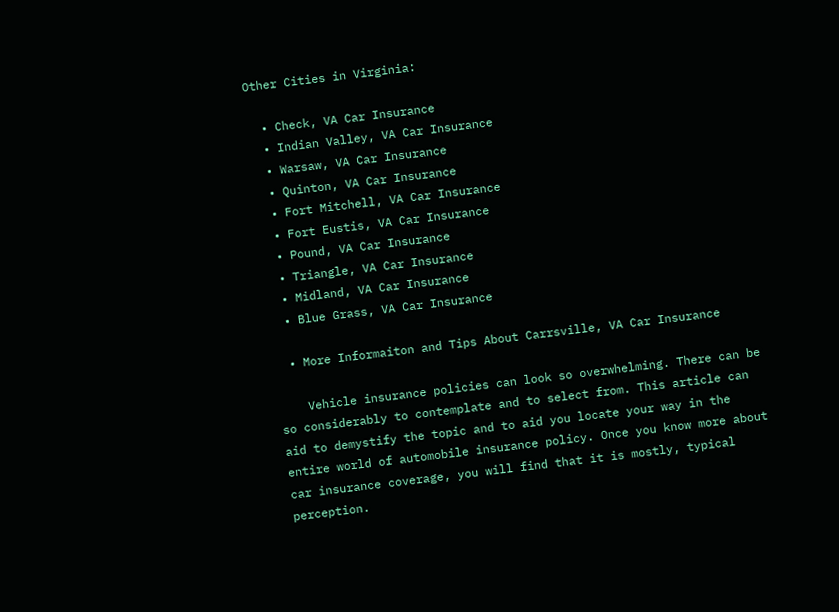Other Cities in Virginia:

  • Check, VA Car Insurance
  • Indian Valley, VA Car Insurance
  • Warsaw, VA Car Insurance
  • Quinton, VA Car Insurance
  • Fort Mitchell, VA Car Insurance
  • Fort Eustis, VA Car Insurance
  • Pound, VA Car Insurance
  • Triangle, VA Car Insurance
  • Midland, VA Car Insurance
  • Blue Grass, VA Car Insurance

  • More Informaiton and Tips About Carrsville, VA Car Insurance

    Vehicle insurance policies can look so overwhelming. There can be so considerably to contemplate and to select from. This article can aid to demystify the topic and to aid you locate your way in the entire world of automobile insurance policy. Once you know more about car insurance coverage, you will find that it is mostly, typical perception.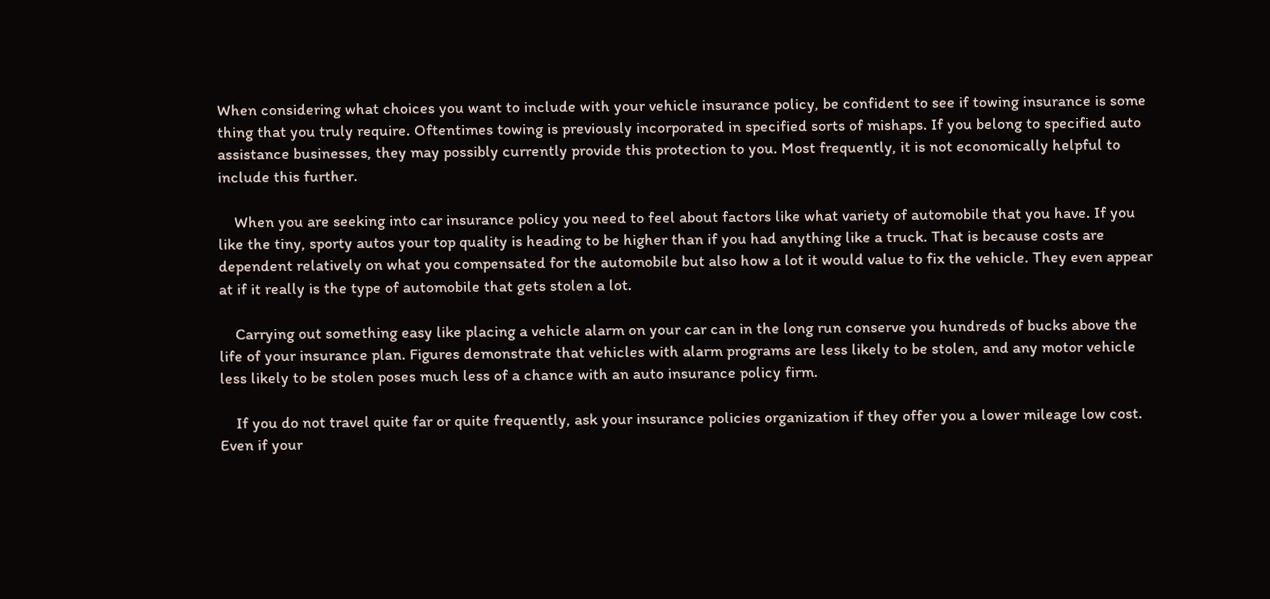When considering what choices you want to include with your vehicle insurance policy, be confident to see if towing insurance is some thing that you truly require. Oftentimes towing is previously incorporated in specified sorts of mishaps. If you belong to specified auto assistance businesses, they may possibly currently provide this protection to you. Most frequently, it is not economically helpful to include this further.

    When you are seeking into car insurance policy you need to feel about factors like what variety of automobile that you have. If you like the tiny, sporty autos your top quality is heading to be higher than if you had anything like a truck. That is because costs are dependent relatively on what you compensated for the automobile but also how a lot it would value to fix the vehicle. They even appear at if it really is the type of automobile that gets stolen a lot.

    Carrying out something easy like placing a vehicle alarm on your car can in the long run conserve you hundreds of bucks above the life of your insurance plan. Figures demonstrate that vehicles with alarm programs are less likely to be stolen, and any motor vehicle less likely to be stolen poses much less of a chance with an auto insurance policy firm.

    If you do not travel quite far or quite frequently, ask your insurance policies organization if they offer you a lower mileage low cost. Even if your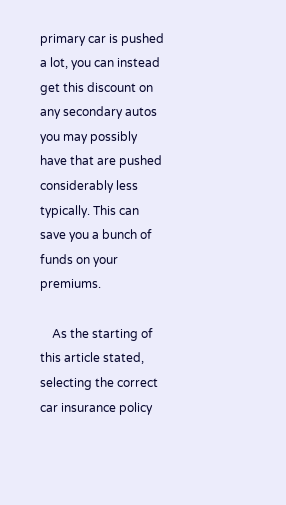primary car is pushed a lot, you can instead get this discount on any secondary autos you may possibly have that are pushed considerably less typically. This can save you a bunch of funds on your premiums.

    As the starting of this article stated, selecting the correct car insurance policy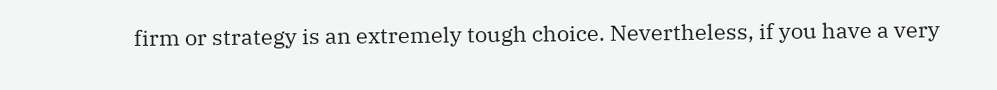firm or strategy is an extremely tough choice. Nevertheless, if you have a very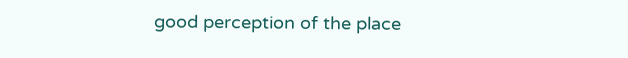good perception of the place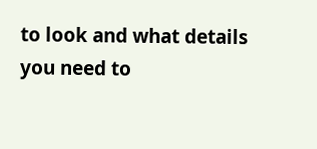to look and what details you need to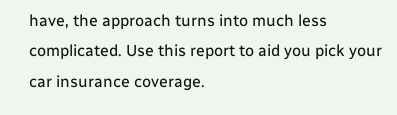have, the approach turns into much less complicated. Use this report to aid you pick your car insurance coverage.